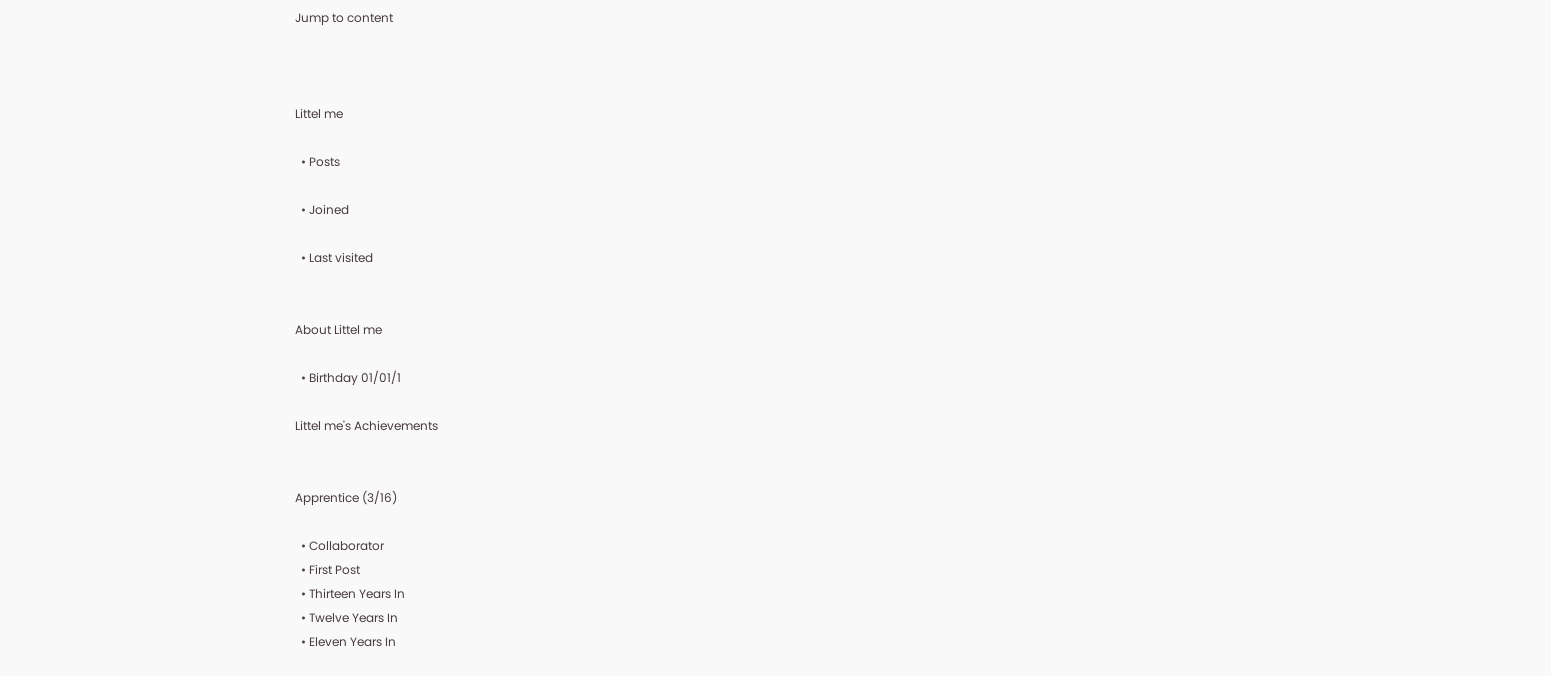Jump to content



Littel me

  • Posts

  • Joined

  • Last visited


About Littel me

  • Birthday 01/01/1

Littel me's Achievements


Apprentice (3/16)

  • Collaborator
  • First Post
  • Thirteen Years In
  • Twelve Years In
  • Eleven Years In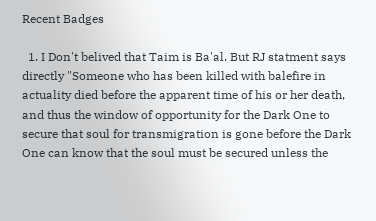Recent Badges

  1. I Don't belived that Taim is Ba'al. But RJ statment says directly "Someone who has been killed with balefire in actuality died before the apparent time of his or her death, and thus the window of opportunity for the Dark One to secure that soul for transmigration is gone before the Dark One can know that the soul must be secured unless the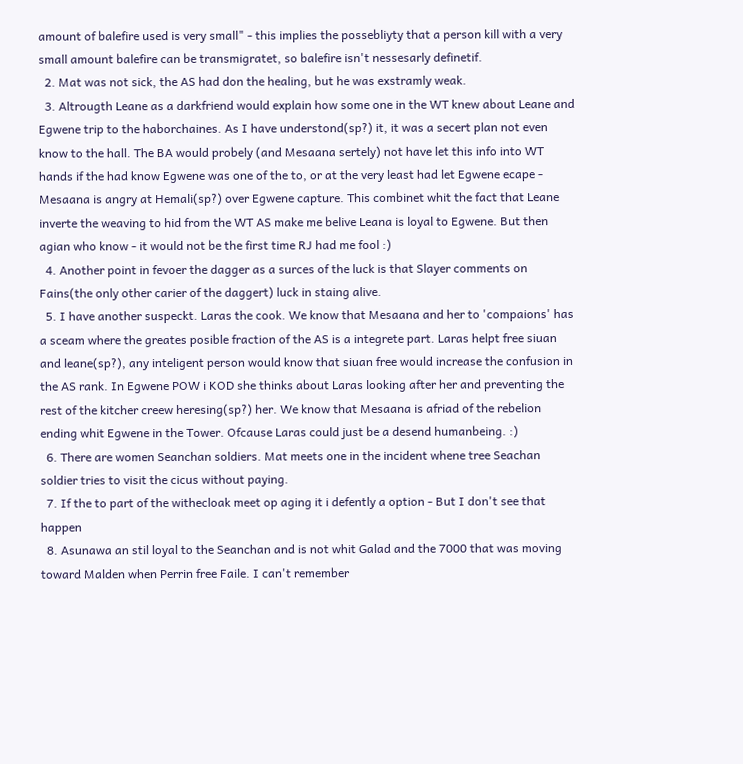amount of balefire used is very small" - this implies the possebliyty that a person kill with a very small amount balefire can be transmigratet, so balefire isn't nessesarly definetif.
  2. Mat was not sick, the AS had don the healing, but he was exstramly weak.
  3. Altrougth Leane as a darkfriend would explain how some one in the WT knew about Leane and Egwene trip to the haborchaines. As I have understond(sp?) it, it was a secert plan not even know to the hall. The BA would probely (and Mesaana sertely) not have let this info into WT hands if the had know Egwene was one of the to, or at the very least had let Egwene ecape - Mesaana is angry at Hemali(sp?) over Egwene capture. This combinet whit the fact that Leane inverte the weaving to hid from the WT AS make me belive Leana is loyal to Egwene. But then agian who know - it would not be the first time RJ had me fool :)
  4. Another point in fevoer the dagger as a surces of the luck is that Slayer comments on Fains(the only other carier of the daggert) luck in staing alive.
  5. I have another suspeckt. Laras the cook. We know that Mesaana and her to 'compaions' has a sceam where the greates posible fraction of the AS is a integrete part. Laras helpt free siuan and leane(sp?), any inteligent person would know that siuan free would increase the confusion in the AS rank. In Egwene POW i KOD she thinks about Laras looking after her and preventing the rest of the kitcher creew heresing(sp?) her. We know that Mesaana is afriad of the rebelion ending whit Egwene in the Tower. Ofcause Laras could just be a desend humanbeing. :)
  6. There are women Seanchan soldiers. Mat meets one in the incident whene tree Seachan soldier tries to visit the cicus without paying.
  7. If the to part of the withecloak meet op aging it i defently a option - But I don't see that happen
  8. Asunawa an stil loyal to the Seanchan and is not whit Galad and the 7000 that was moving toward Malden when Perrin free Faile. I can't remember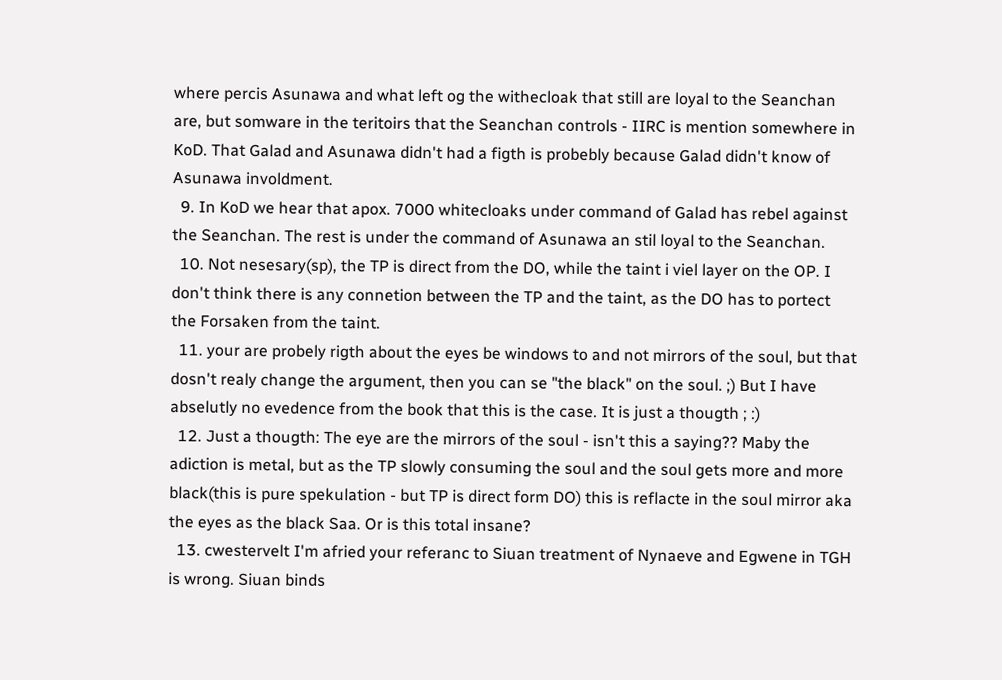where percis Asunawa and what left og the withecloak that still are loyal to the Seanchan are, but somware in the teritoirs that the Seanchan controls - IIRC is mention somewhere in KoD. That Galad and Asunawa didn't had a figth is probebly because Galad didn't know of Asunawa involdment.
  9. In KoD we hear that apox. 7000 whitecloaks under command of Galad has rebel against the Seanchan. The rest is under the command of Asunawa an stil loyal to the Seanchan.
  10. Not nesesary(sp), the TP is direct from the DO, while the taint i viel layer on the OP. I don't think there is any connetion between the TP and the taint, as the DO has to portect the Forsaken from the taint.
  11. your are probely rigth about the eyes be windows to and not mirrors of the soul, but that dosn't realy change the argument, then you can se "the black" on the soul. ;) But I have abselutly no evedence from the book that this is the case. It is just a thougth ; :)
  12. Just a thougth: The eye are the mirrors of the soul - isn't this a saying?? Maby the adiction is metal, but as the TP slowly consuming the soul and the soul gets more and more black(this is pure spekulation - but TP is direct form DO) this is reflacte in the soul mirror aka the eyes as the black Saa. Or is this total insane?
  13. cwestervelt I'm afried your referanc to Siuan treatment of Nynaeve and Egwene in TGH is wrong. Siuan binds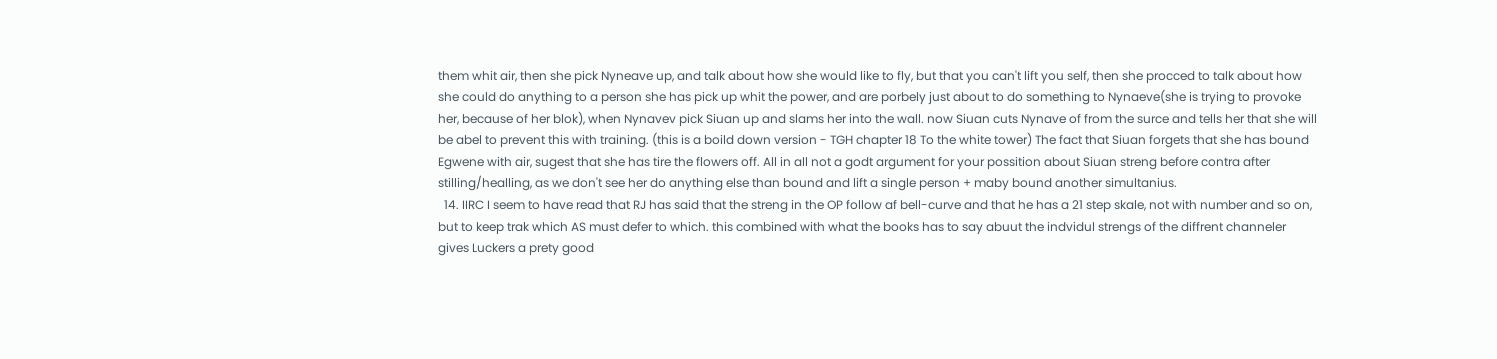them whit air, then she pick Nyneave up, and talk about how she would like to fly, but that you can't lift you self, then she procced to talk about how she could do anything to a person she has pick up whit the power, and are porbely just about to do something to Nynaeve(she is trying to provoke her, because of her blok), when Nynavev pick Siuan up and slams her into the wall. now Siuan cuts Nynave of from the surce and tells her that she will be abel to prevent this with training. (this is a boild down version - TGH chapter 18 To the white tower) The fact that Siuan forgets that she has bound Egwene with air, sugest that she has tire the flowers off. All in all not a godt argument for your possition about Siuan streng before contra after stilling/healling, as we don't see her do anything else than bound and lift a single person + maby bound another simultanius.
  14. IIRC I seem to have read that RJ has said that the streng in the OP follow af bell-curve and that he has a 21 step skale, not with number and so on, but to keep trak which AS must defer to which. this combined with what the books has to say abuut the indvidul strengs of the diffrent channeler gives Luckers a prety good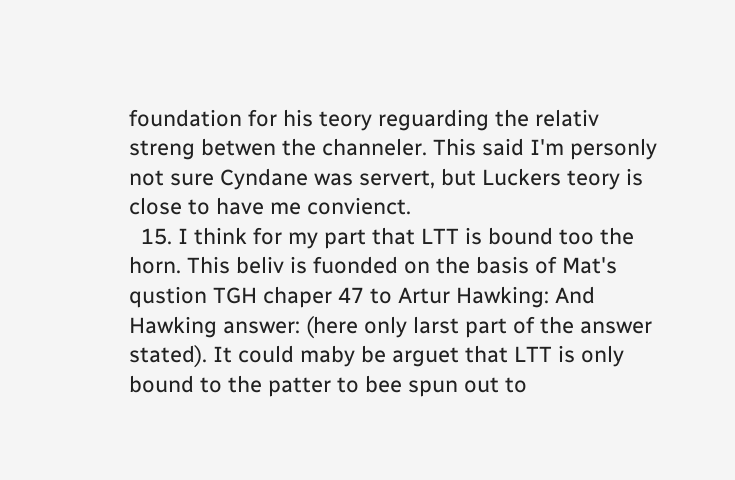foundation for his teory reguarding the relativ streng betwen the channeler. This said I'm personly not sure Cyndane was servert, but Luckers teory is close to have me convienct.
  15. I think for my part that LTT is bound too the horn. This beliv is fuonded on the basis of Mat's qustion TGH chaper 47 to Artur Hawking: And Hawking answer: (here only larst part of the answer stated). It could maby be arguet that LTT is only bound to the patter to bee spun out to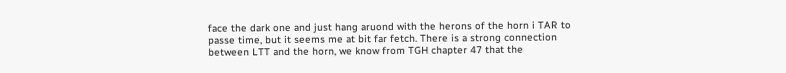face the dark one and just hang aruond with the herons of the horn i TAR to passe time, but it seems me at bit far fetch. There is a strong connection between LTT and the horn, we know from TGH chapter 47 that the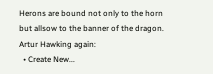Herons are bound not only to the horn but allsow to the banner of the dragon. Artur Hawking again:
  • Create New...